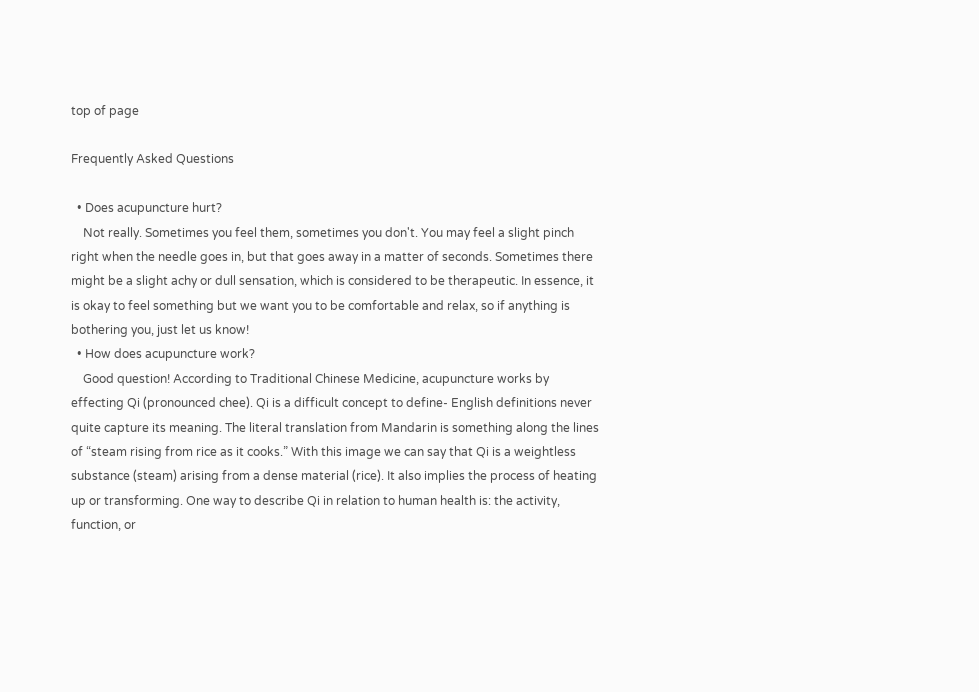top of page

Frequently Asked Questions

  • Does acupuncture hurt?
    Not really. Sometimes you feel them, sometimes you don't. You may feel a slight pinch right when the needle goes in, but that goes away in a matter of seconds. Sometimes there might be a slight achy or dull sensation, which is considered to be therapeutic. In essence, it is okay to feel something but we want you to be comfortable and relax, so if anything is bothering you, just let us know!
  • How does acupuncture work?
    Good question! According to Traditional Chinese Medicine, acupuncture works by effecting Qi (pronounced chee). Qi is a difficult concept to define- English definitions never quite capture its meaning. The literal translation from Mandarin is something along the lines of “steam rising from rice as it cooks.” With this image we can say that Qi is a weightless substance (steam) arising from a dense material (rice). It also implies the process of heating up or transforming. One way to describe Qi in relation to human health is: the activity, function, or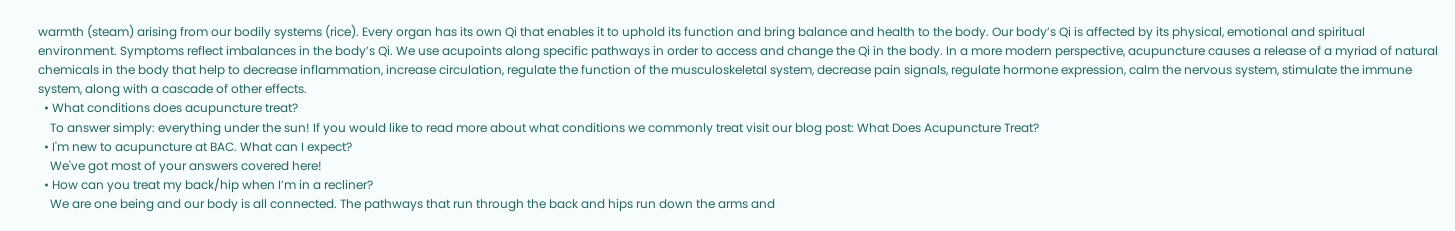warmth (steam) arising from our bodily systems (rice). Every organ has its own Qi that enables it to uphold its function and bring balance and health to the body. Our body’s Qi is affected by its physical, emotional and spiritual environment. Symptoms reflect imbalances in the body’s Qi. We use acupoints along specific pathways in order to access and change the Qi in the body. In a more modern perspective, acupuncture causes a release of a myriad of natural chemicals in the body that help to decrease inflammation, increase circulation, regulate the function of the musculoskeletal system, decrease pain signals, regulate hormone expression, calm the nervous system, stimulate the immune system, along with a cascade of other effects.
  • What conditions does acupuncture treat?
    To answer simply: everything under the sun! If you would like to read more about what conditions we commonly treat visit our blog post: What Does Acupuncture Treat?
  • I'm new to acupuncture at BAC. What can I expect?
    We've got most of your answers covered here!
  • How can you treat my back/hip when I’m in a recliner?
    We are one being and our body is all connected. The pathways that run through the back and hips run down the arms and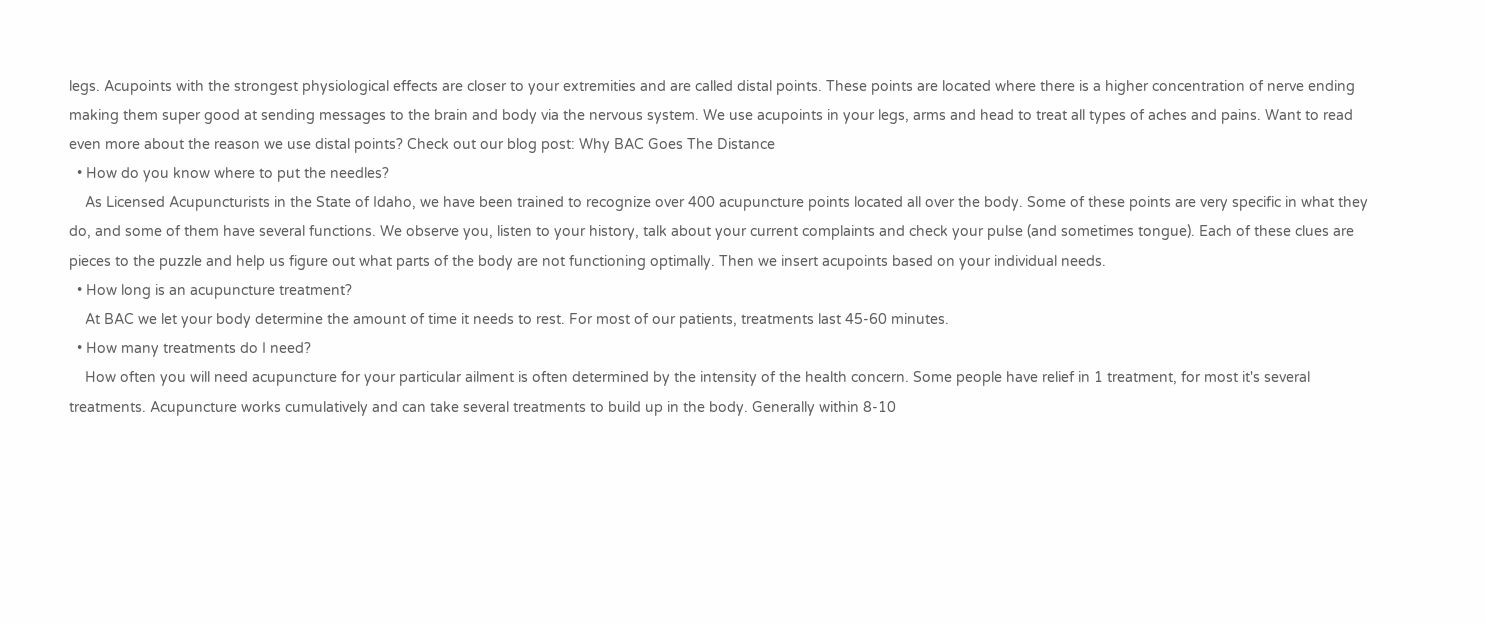legs. Acupoints with the strongest physiological effects are closer to your extremities and are called distal points. These points are located where there is a higher concentration of nerve ending making them super good at sending messages to the brain and body via the nervous system. We use acupoints in your legs, arms and head to treat all types of aches and pains. Want to read even more about the reason we use distal points? Check out our blog post: Why BAC Goes The Distance
  • How do you know where to put the needles?
    As Licensed Acupuncturists in the State of Idaho, we have been trained to recognize over 400 acupuncture points located all over the body. Some of these points are very specific in what they do, and some of them have several functions. We observe you, listen to your history, talk about your current complaints and check your pulse (and sometimes tongue). Each of these clues are pieces to the puzzle and help us figure out what parts of the body are not functioning optimally. Then we insert acupoints based on your individual needs.
  • How long is an acupuncture treatment?
    At BAC we let your body determine the amount of time it needs to rest. For most of our patients, treatments last 45-60 minutes.
  • How many treatments do I need?
    How often you will need acupuncture for your particular ailment is often determined by the intensity of the health concern. Some people have relief in 1 treatment, for most it's several treatments. Acupuncture works cumulatively and can take several treatments to build up in the body. Generally within 8-10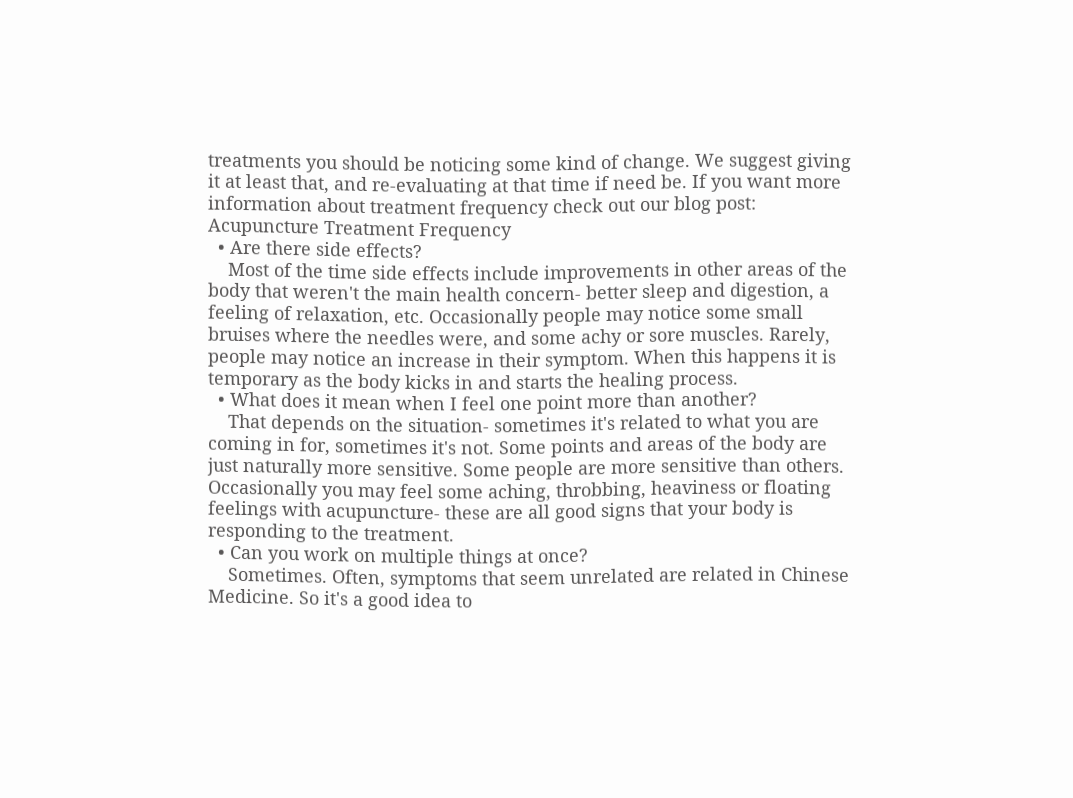treatments you should be noticing some kind of change. We suggest giving it at least that, and re-evaluating at that time if need be. If you want more information about treatment frequency check out our blog post: Acupuncture Treatment Frequency
  • Are there side effects?
    Most of the time side effects include improvements in other areas of the body that weren't the main health concern- better sleep and digestion, a feeling of relaxation, etc. Occasionally people may notice some small bruises where the needles were, and some achy or sore muscles. Rarely, people may notice an increase in their symptom. When this happens it is temporary as the body kicks in and starts the healing process.
  • What does it mean when I feel one point more than another?
    That depends on the situation- sometimes it's related to what you are coming in for, sometimes it's not. Some points and areas of the body are just naturally more sensitive. Some people are more sensitive than others. Occasionally you may feel some aching, throbbing, heaviness or floating feelings with acupuncture- these are all good signs that your body is responding to the treatment.
  • Can you work on multiple things at once?
    Sometimes. Often, symptoms that seem unrelated are related in Chinese Medicine. So it's a good idea to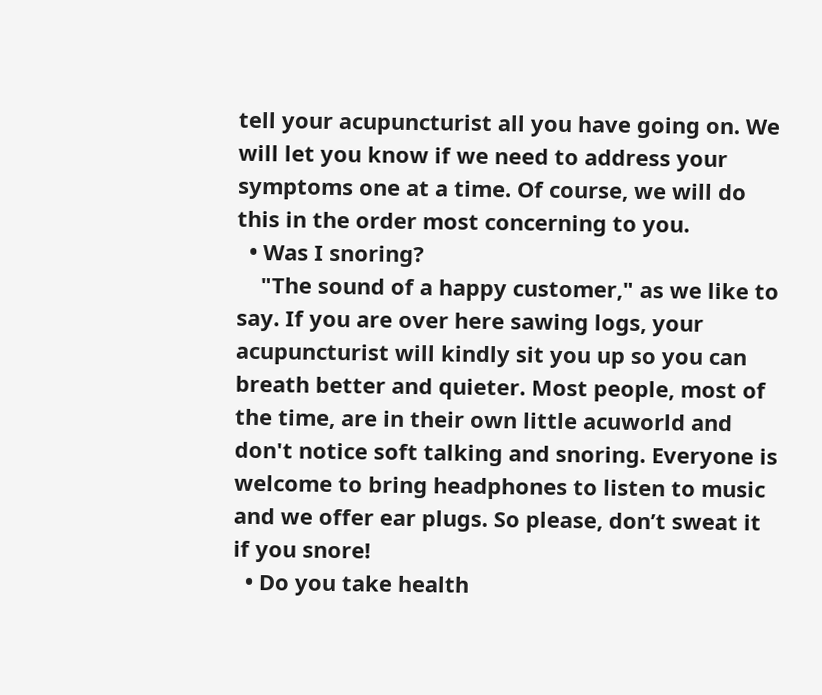tell your acupuncturist all you have going on. We will let you know if we need to address your symptoms one at a time. Of course, we will do this in the order most concerning to you.
  • Was I snoring?
    "The sound of a happy customer," as we like to say. If you are over here sawing logs, your acupuncturist will kindly sit you up so you can breath better and quieter. Most people, most of the time, are in their own little acuworld and don't notice soft talking and snoring. Everyone is welcome to bring headphones to listen to music and we offer ear plugs. So please, don’t sweat it if you snore!
  • Do you take health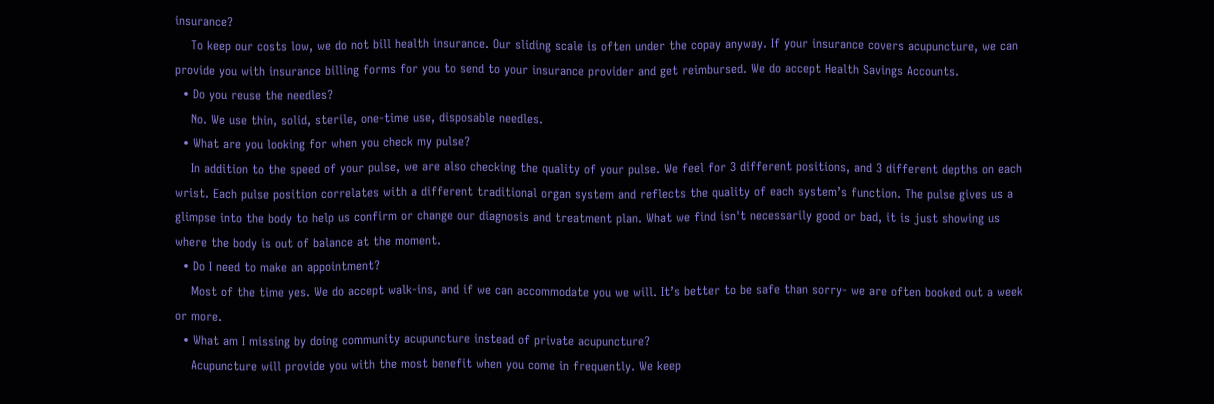insurance?
    To keep our costs low, we do not bill health insurance. Our sliding scale is often under the copay anyway. If your insurance covers acupuncture, we can provide you with insurance billing forms for you to send to your insurance provider and get reimbursed. We do accept Health Savings Accounts.
  • Do you reuse the needles?
    No. We use thin, solid, sterile, one-time use, disposable needles.
  • What are you looking for when you check my pulse?
    In addition to the speed of your pulse, we are also checking the quality of your pulse. We feel for 3 different positions, and 3 different depths on each wrist. Each pulse position correlates with a different traditional organ system and reflects the quality of each system’s function. The pulse gives us a glimpse into the body to help us confirm or change our diagnosis and treatment plan. What we find isn't necessarily good or bad, it is just showing us where the body is out of balance at the moment.
  • Do I need to make an appointment?
    Most of the time yes. We do accept walk-ins, and if we can accommodate you we will. It’s better to be safe than sorry- we are often booked out a week or more.
  • What am I missing by doing community acupuncture instead of private acupuncture?
    Acupuncture will provide you with the most benefit when you come in frequently. We keep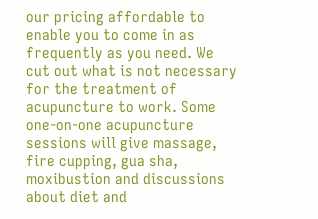our pricing affordable to enable you to come in as frequently as you need. We cut out what is not necessary for the treatment of acupuncture to work. Some one-on-one acupuncture sessions will give massage, fire cupping, gua sha, moxibustion and discussions about diet and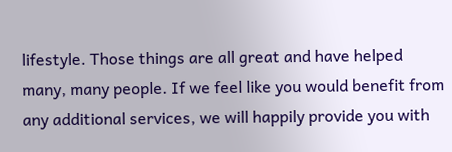lifestyle. Those things are all great and have helped many, many people. If we feel like you would benefit from any additional services, we will happily provide you with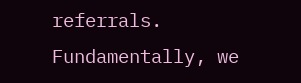referrals. Fundamentally, we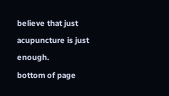believe that just acupuncture is just enough.
bottom of page